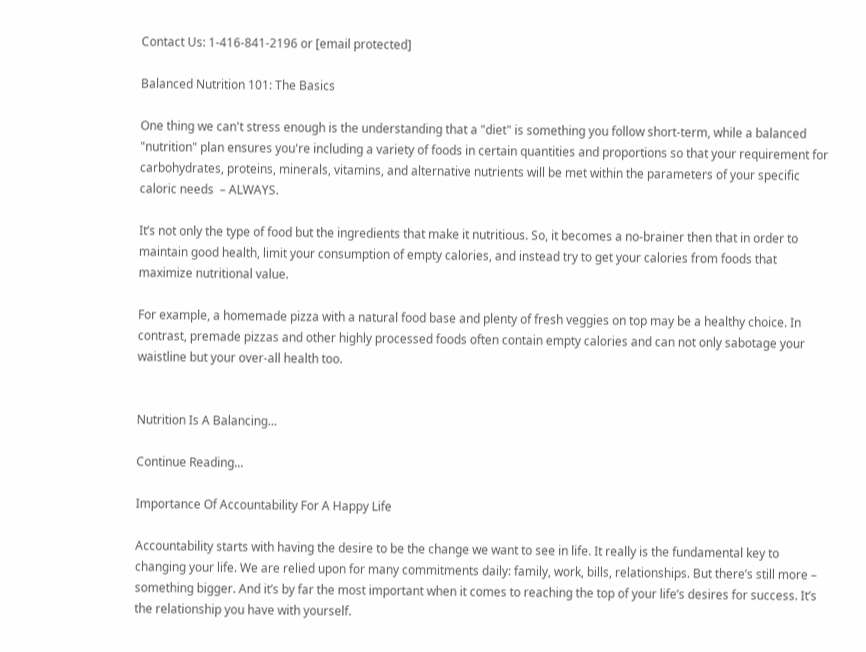Contact Us: 1-416-841-2196 or [email protected]

Balanced Nutrition 101: The Basics

One thing we can't stress enough is the understanding that a "diet" is something you follow short-term, while a balanced "nutrition" plan ensures you're including a variety of foods in certain quantities and proportions so that your requirement for carbohydrates, proteins, minerals, vitamins, and alternative nutrients will be met within the parameters of your specific caloric needs  – ALWAYS.

It’s not only the type of food but the ingredients that make it nutritious. So, it becomes a no-brainer then that in order to maintain good health, limit your consumption of empty calories, and instead try to get your calories from foods that maximize nutritional value.

For example, a homemade pizza with a natural food base and plenty of fresh veggies on top may be a healthy choice. In contrast, premade pizzas and other highly processed foods often contain empty calories and can not only sabotage your waistline but your over-all health too.


Nutrition Is A Balancing...

Continue Reading...

Importance Of Accountability For A Happy Life

Accountability starts with having the desire to be the change we want to see in life. It really is the fundamental key to changing your life. We are relied upon for many commitments daily: family, work, bills, relationships. But there’s still more – something bigger. And it’s by far the most important when it comes to reaching the top of your life’s desires for success. It’s the relationship you have with yourself.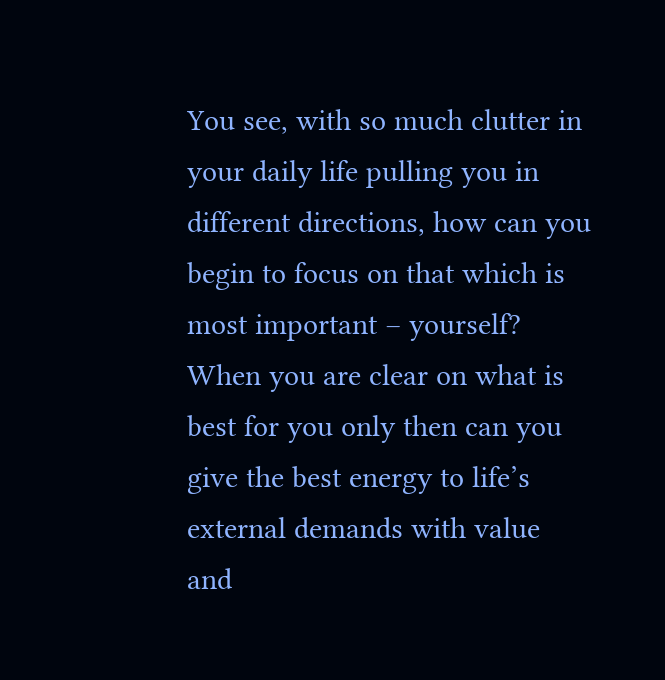You see, with so much clutter in your daily life pulling you in different directions, how can you begin to focus on that which is most important – yourself? When you are clear on what is best for you only then can you give the best energy to life’s external demands with value and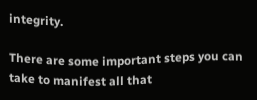integrity.

There are some important steps you can take to manifest all that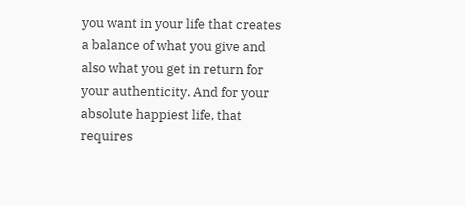you want in your life that creates a balance of what you give and also what you get in return for your authenticity. And for your absolute happiest life, that requires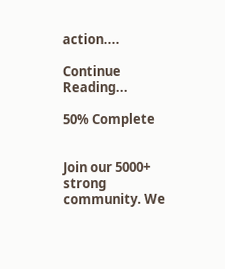action....

Continue Reading...

50% Complete


Join our 5000+ strong community. We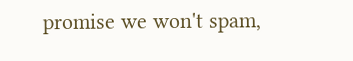promise we won't spam,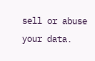sell or abuse your data.